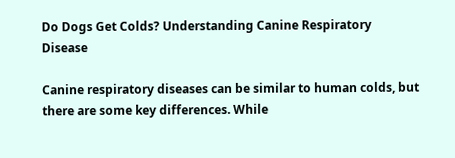Do Dogs Get Colds? Understanding Canine Respiratory Disease

Canine respiratory diseases can be similar to human colds, but there are some key differences. While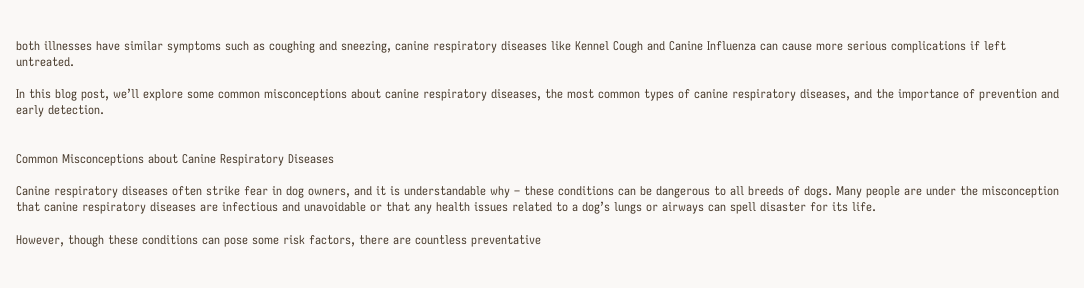both illnesses have similar symptoms such as coughing and sneezing, canine respiratory diseases like Kennel Cough and Canine Influenza can cause more serious complications if left untreated.

In this blog post, we’ll explore some common misconceptions about canine respiratory diseases, the most common types of canine respiratory diseases, and the importance of prevention and early detection.


Common Misconceptions about Canine Respiratory Diseases

Canine respiratory diseases often strike fear in dog owners, and it is understandable why – these conditions can be dangerous to all breeds of dogs. Many people are under the misconception that canine respiratory diseases are infectious and unavoidable or that any health issues related to a dog’s lungs or airways can spell disaster for its life.

However, though these conditions can pose some risk factors, there are countless preventative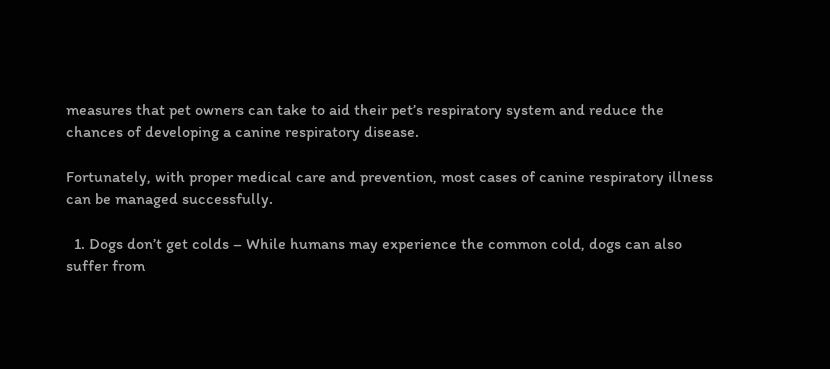measures that pet owners can take to aid their pet’s respiratory system and reduce the chances of developing a canine respiratory disease.

Fortunately, with proper medical care and prevention, most cases of canine respiratory illness can be managed successfully.

  1. Dogs don’t get colds – While humans may experience the common cold, dogs can also suffer from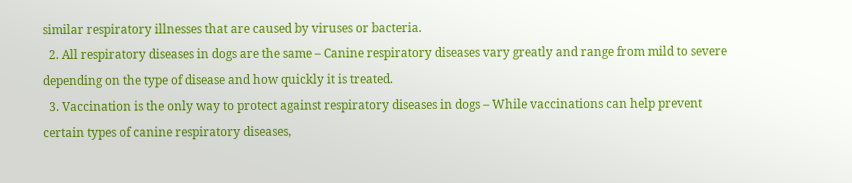similar respiratory illnesses that are caused by viruses or bacteria.
  2. All respiratory diseases in dogs are the same – Canine respiratory diseases vary greatly and range from mild to severe depending on the type of disease and how quickly it is treated.
  3. Vaccination is the only way to protect against respiratory diseases in dogs – While vaccinations can help prevent certain types of canine respiratory diseases,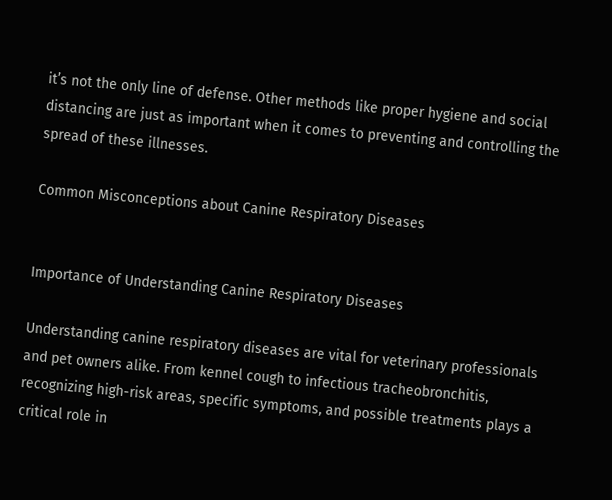it’s not the only line of defense. Other methods like proper hygiene and social distancing are just as important when it comes to preventing and controlling the spread of these illnesses.

Common Misconceptions about Canine Respiratory Diseases


Importance of Understanding Canine Respiratory Diseases

Understanding canine respiratory diseases are vital for veterinary professionals and pet owners alike. From kennel cough to infectious tracheobronchitis, recognizing high-risk areas, specific symptoms, and possible treatments plays a critical role in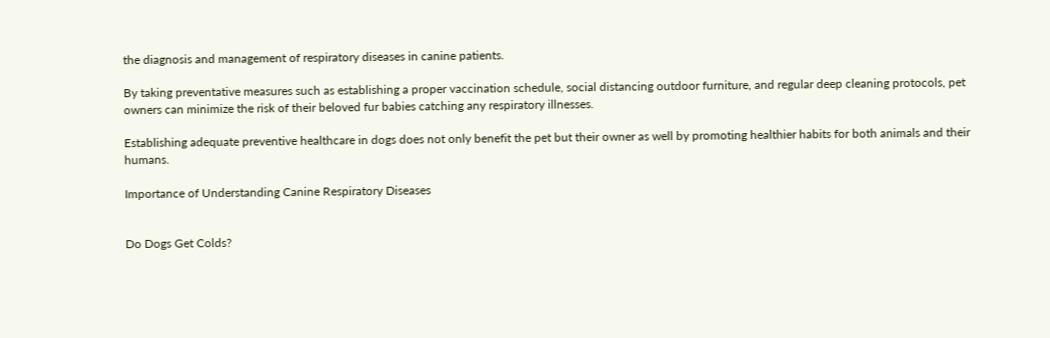the diagnosis and management of respiratory diseases in canine patients.

By taking preventative measures such as establishing a proper vaccination schedule, social distancing outdoor furniture, and regular deep cleaning protocols, pet owners can minimize the risk of their beloved fur babies catching any respiratory illnesses.

Establishing adequate preventive healthcare in dogs does not only benefit the pet but their owner as well by promoting healthier habits for both animals and their humans.

Importance of Understanding Canine Respiratory Diseases


Do Dogs Get Colds?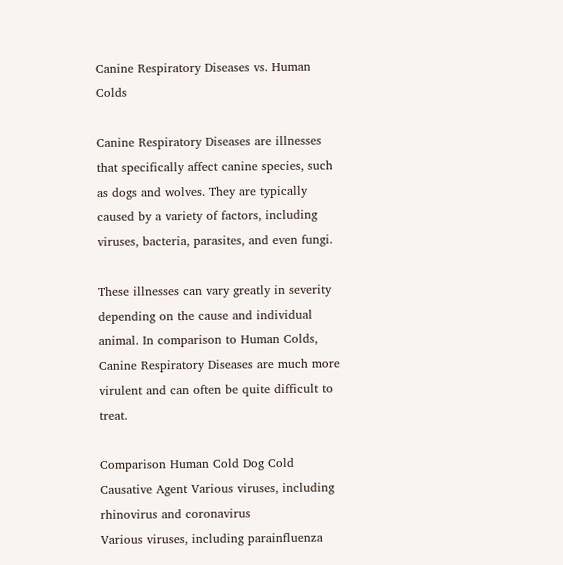Canine Respiratory Diseases vs. Human Colds

Canine Respiratory Diseases are illnesses that specifically affect canine species, such as dogs and wolves. They are typically caused by a variety of factors, including viruses, bacteria, parasites, and even fungi.

These illnesses can vary greatly in severity depending on the cause and individual animal. In comparison to Human Colds, Canine Respiratory Diseases are much more virulent and can often be quite difficult to treat.

Comparison Human Cold Dog Cold
Causative Agent Various viruses, including rhinovirus and coronavirus
Various viruses, including parainfluenza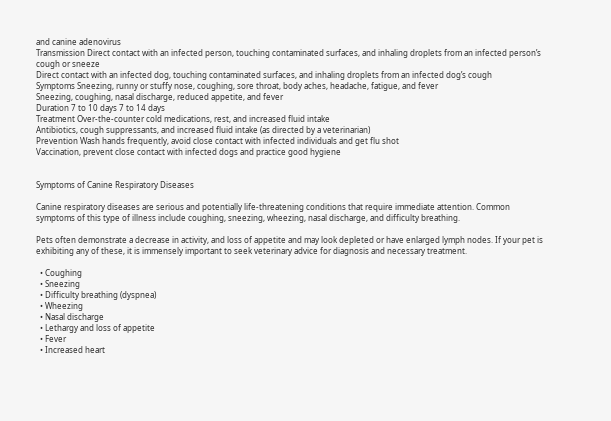and canine adenovirus
Transmission Direct contact with an infected person, touching contaminated surfaces, and inhaling droplets from an infected person’s cough or sneeze
Direct contact with an infected dog, touching contaminated surfaces, and inhaling droplets from an infected dog’s cough
Symptoms Sneezing, runny or stuffy nose, coughing, sore throat, body aches, headache, fatigue, and fever
Sneezing, coughing, nasal discharge, reduced appetite, and fever
Duration 7 to 10 days 7 to 14 days
Treatment Over-the-counter cold medications, rest, and increased fluid intake
Antibiotics, cough suppressants, and increased fluid intake (as directed by a veterinarian)
Prevention Wash hands frequently, avoid close contact with infected individuals and get flu shot
Vaccination, prevent close contact with infected dogs and practice good hygiene


Symptoms of Canine Respiratory Diseases

Canine respiratory diseases are serious and potentially life-threatening conditions that require immediate attention. Common symptoms of this type of illness include coughing, sneezing, wheezing, nasal discharge, and difficulty breathing.

Pets often demonstrate a decrease in activity, and loss of appetite and may look depleted or have enlarged lymph nodes. If your pet is exhibiting any of these, it is immensely important to seek veterinary advice for diagnosis and necessary treatment.

  • Coughing
  • Sneezing
  • Difficulty breathing (dyspnea)
  • Wheezing
  • Nasal discharge
  • Lethargy and loss of appetite
  • Fever
  • Increased heart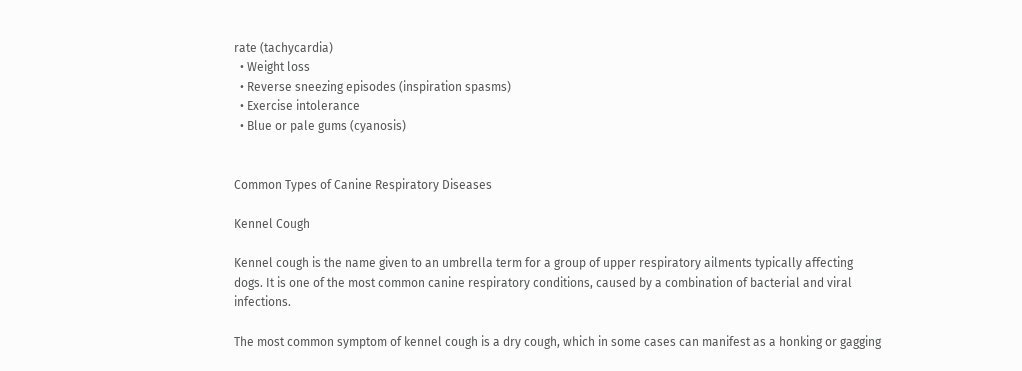rate (tachycardia)
  • Weight loss
  • Reverse sneezing episodes (inspiration spasms)
  • Exercise intolerance
  • Blue or pale gums (cyanosis)


Common Types of Canine Respiratory Diseases

Kennel Cough

Kennel cough is the name given to an umbrella term for a group of upper respiratory ailments typically affecting dogs. It is one of the most common canine respiratory conditions, caused by a combination of bacterial and viral infections.

The most common symptom of kennel cough is a dry cough, which in some cases can manifest as a honking or gagging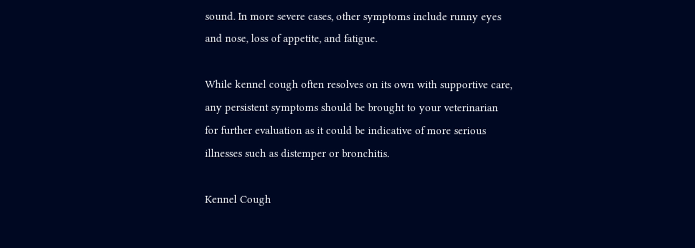sound. In more severe cases, other symptoms include runny eyes and nose, loss of appetite, and fatigue.

While kennel cough often resolves on its own with supportive care, any persistent symptoms should be brought to your veterinarian for further evaluation as it could be indicative of more serious illnesses such as distemper or bronchitis.

Kennel Cough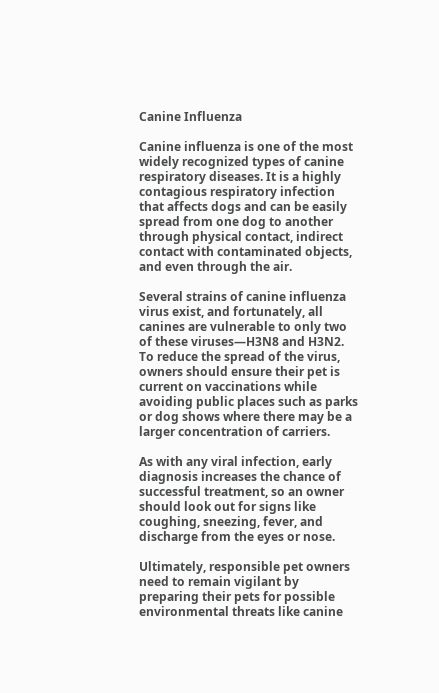Canine Influenza

Canine influenza is one of the most widely recognized types of canine respiratory diseases. It is a highly contagious respiratory infection that affects dogs and can be easily spread from one dog to another through physical contact, indirect contact with contaminated objects, and even through the air.

Several strains of canine influenza virus exist, and fortunately, all canines are vulnerable to only two of these viruses—H3N8 and H3N2. To reduce the spread of the virus, owners should ensure their pet is current on vaccinations while avoiding public places such as parks or dog shows where there may be a larger concentration of carriers.

As with any viral infection, early diagnosis increases the chance of successful treatment, so an owner should look out for signs like coughing, sneezing, fever, and discharge from the eyes or nose.

Ultimately, responsible pet owners need to remain vigilant by preparing their pets for possible environmental threats like canine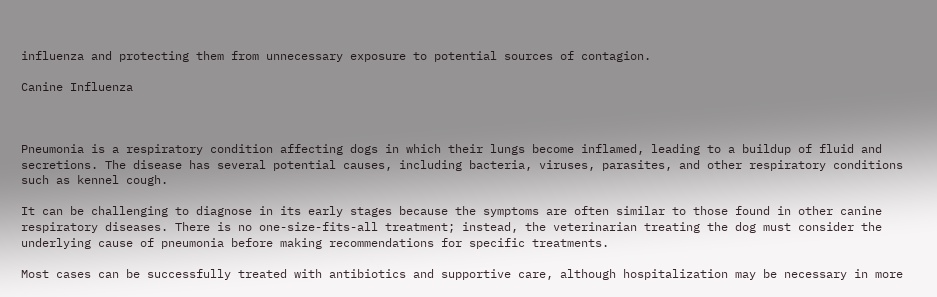influenza and protecting them from unnecessary exposure to potential sources of contagion.

Canine Influenza



Pneumonia is a respiratory condition affecting dogs in which their lungs become inflamed, leading to a buildup of fluid and secretions. The disease has several potential causes, including bacteria, viruses, parasites, and other respiratory conditions such as kennel cough.

It can be challenging to diagnose in its early stages because the symptoms are often similar to those found in other canine respiratory diseases. There is no one-size-fits-all treatment; instead, the veterinarian treating the dog must consider the underlying cause of pneumonia before making recommendations for specific treatments.

Most cases can be successfully treated with antibiotics and supportive care, although hospitalization may be necessary in more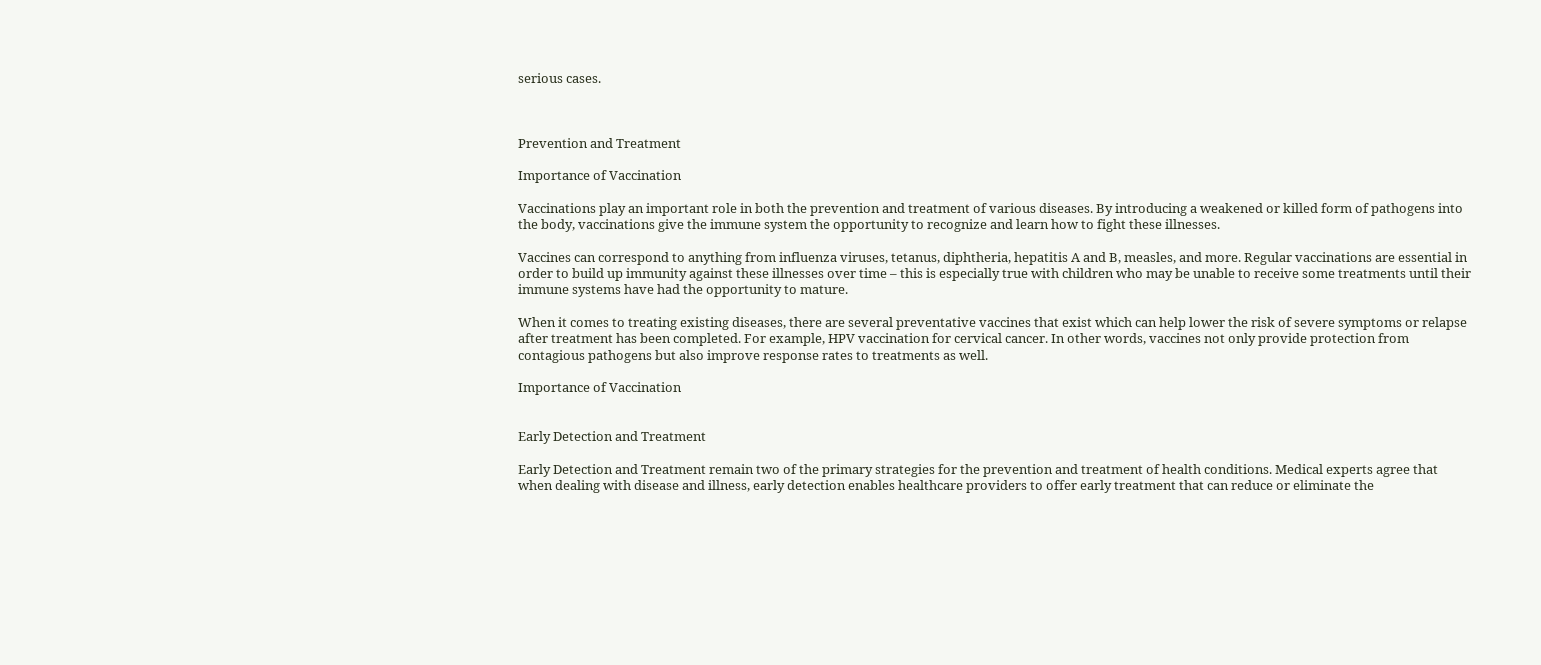serious cases.



Prevention and Treatment

Importance of Vaccination

Vaccinations play an important role in both the prevention and treatment of various diseases. By introducing a weakened or killed form of pathogens into the body, vaccinations give the immune system the opportunity to recognize and learn how to fight these illnesses.

Vaccines can correspond to anything from influenza viruses, tetanus, diphtheria, hepatitis A and B, measles, and more. Regular vaccinations are essential in order to build up immunity against these illnesses over time – this is especially true with children who may be unable to receive some treatments until their immune systems have had the opportunity to mature.

When it comes to treating existing diseases, there are several preventative vaccines that exist which can help lower the risk of severe symptoms or relapse after treatment has been completed. For example, HPV vaccination for cervical cancer. In other words, vaccines not only provide protection from contagious pathogens but also improve response rates to treatments as well.

Importance of Vaccination


Early Detection and Treatment

Early Detection and Treatment remain two of the primary strategies for the prevention and treatment of health conditions. Medical experts agree that when dealing with disease and illness, early detection enables healthcare providers to offer early treatment that can reduce or eliminate the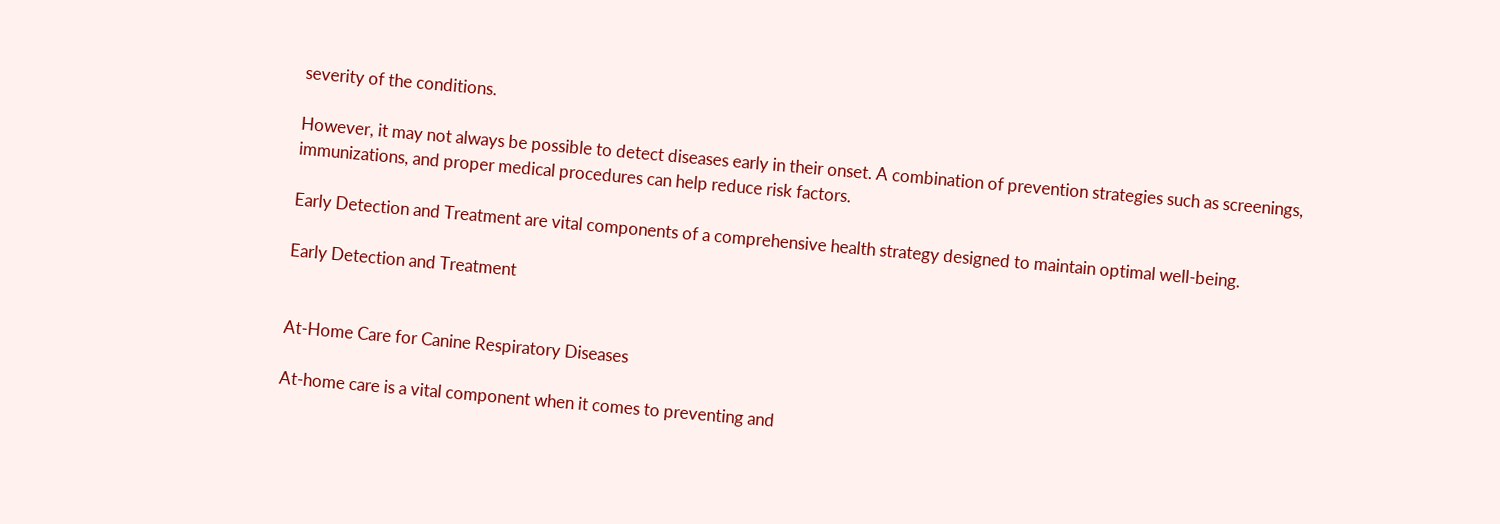severity of the conditions.

However, it may not always be possible to detect diseases early in their onset. A combination of prevention strategies such as screenings, immunizations, and proper medical procedures can help reduce risk factors.

Early Detection and Treatment are vital components of a comprehensive health strategy designed to maintain optimal well-being.

Early Detection and Treatment


At-Home Care for Canine Respiratory Diseases

At-home care is a vital component when it comes to preventing and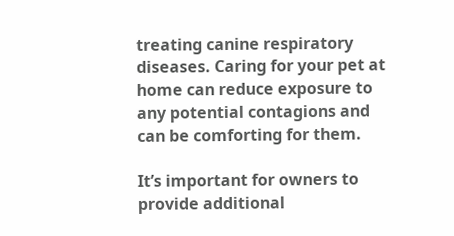treating canine respiratory diseases. Caring for your pet at home can reduce exposure to any potential contagions and can be comforting for them.

It’s important for owners to provide additional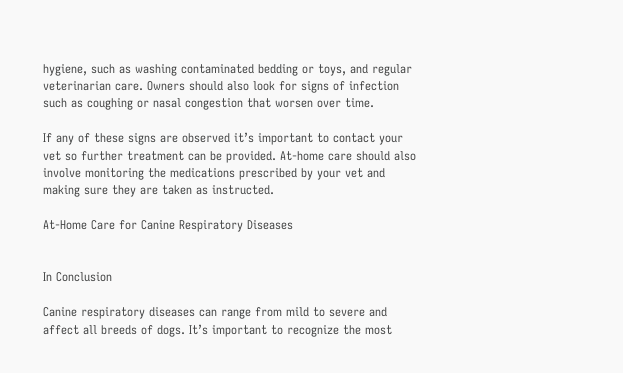hygiene, such as washing contaminated bedding or toys, and regular veterinarian care. Owners should also look for signs of infection such as coughing or nasal congestion that worsen over time.

If any of these signs are observed it’s important to contact your vet so further treatment can be provided. At-home care should also involve monitoring the medications prescribed by your vet and making sure they are taken as instructed.

At-Home Care for Canine Respiratory Diseases


In Conclusion

Canine respiratory diseases can range from mild to severe and affect all breeds of dogs. It’s important to recognize the most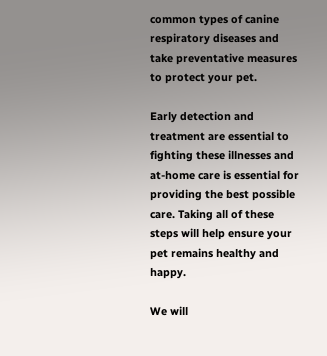common types of canine respiratory diseases and take preventative measures to protect your pet.

Early detection and treatment are essential to fighting these illnesses and at-home care is essential for providing the best possible care. Taking all of these steps will help ensure your pet remains healthy and happy.

We will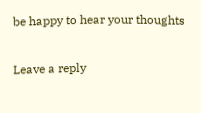be happy to hear your thoughts

Leave a reply